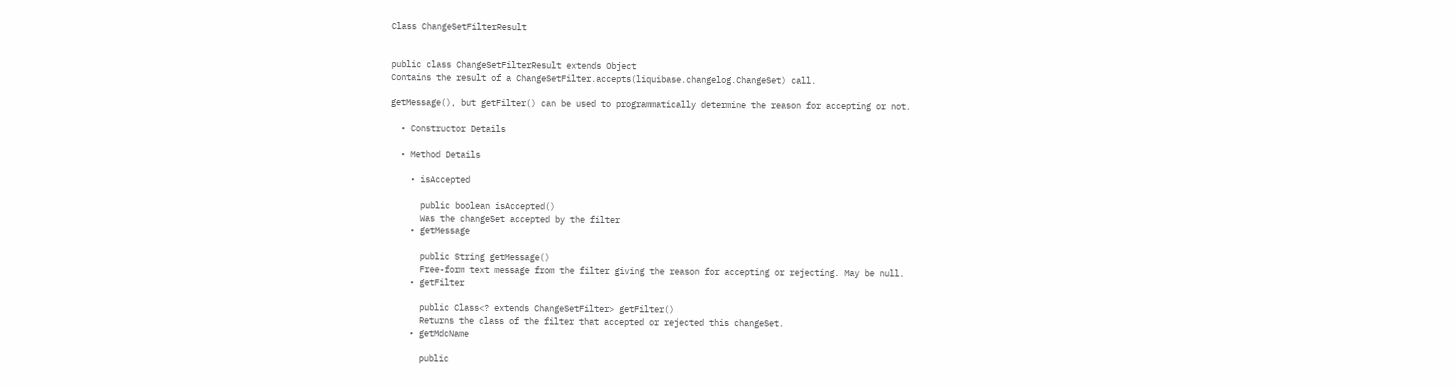Class ChangeSetFilterResult


public class ChangeSetFilterResult extends Object
Contains the result of a ChangeSetFilter.accepts(liquibase.changelog.ChangeSet) call.

getMessage(), but getFilter() can be used to programmatically determine the reason for accepting or not.

  • Constructor Details

  • Method Details

    • isAccepted

      public boolean isAccepted()
      Was the changeSet accepted by the filter
    • getMessage

      public String getMessage()
      Free-form text message from the filter giving the reason for accepting or rejecting. May be null.
    • getFilter

      public Class<? extends ChangeSetFilter> getFilter()
      Returns the class of the filter that accepted or rejected this changeSet.
    • getMdcName

      public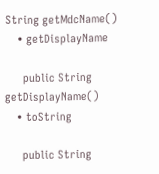String getMdcName()
    • getDisplayName

      public String getDisplayName()
    • toString

      public String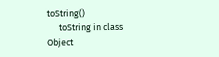toString()
      toString in class Object